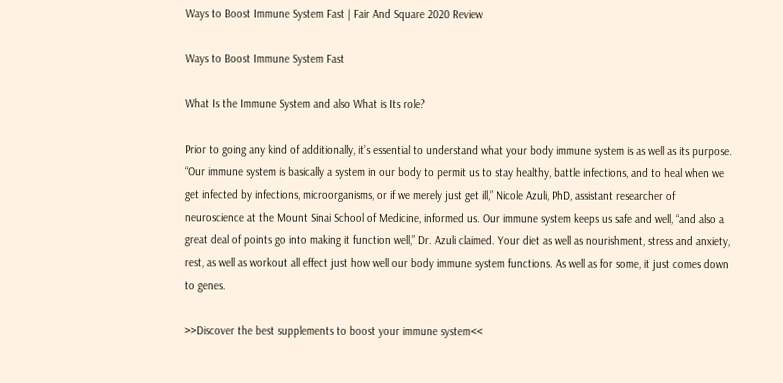Ways to Boost Immune System Fast | Fair And Square 2020 Review

Ways to Boost Immune System Fast

What Is the Immune System and also What is Its role?

Prior to going any kind of additionally, it’s essential to understand what your body immune system is as well as its purpose. “Our immune system is basically a system in our body to permit us to stay healthy, battle infections, and to heal when we get infected by infections, microorganisms, or if we merely just get ill,” Nicole Azuli, PhD, assistant researcher of neuroscience at the Mount Sinai School of Medicine, informed us. Our immune system keeps us safe and well, “and also a great deal of points go into making it function well,” Dr. Azuli claimed. Your diet as well as nourishment, stress and anxiety, rest, as well as workout all effect just how well our body immune system functions. As well as for some, it just comes down to genes.

>>Discover the best supplements to boost your immune system<<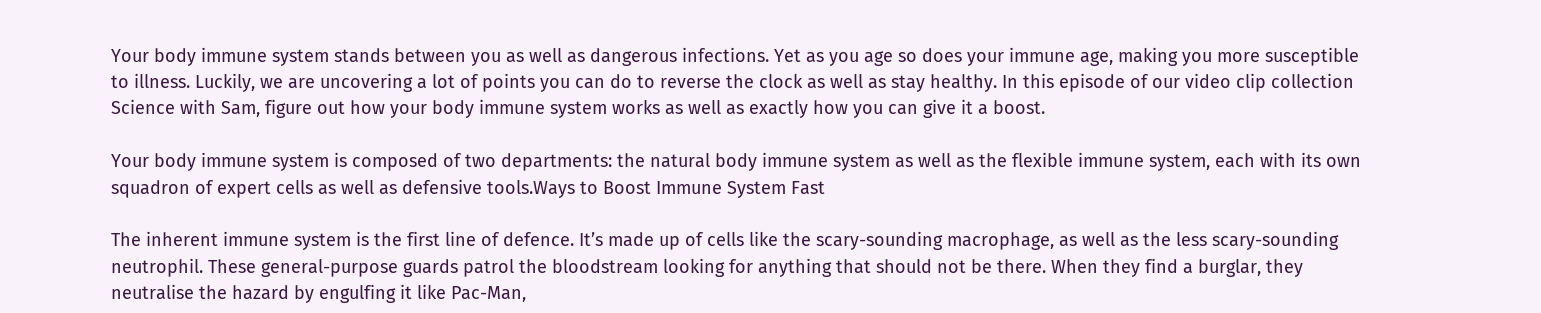Your body immune system stands between you as well as dangerous infections. Yet as you age so does your immune age, making you more susceptible to illness. Luckily, we are uncovering a lot of points you can do to reverse the clock as well as stay healthy. In this episode of our video clip collection Science with Sam, figure out how your body immune system works as well as exactly how you can give it a boost.

Your body immune system is composed of two departments: the natural body immune system as well as the flexible immune system, each with its own squadron of expert cells as well as defensive tools.Ways to Boost Immune System Fast

The inherent immune system is the first line of defence. It’s made up of cells like the scary-sounding macrophage, as well as the less scary-sounding neutrophil. These general-purpose guards patrol the bloodstream looking for anything that should not be there. When they find a burglar, they neutralise the hazard by engulfing it like Pac-Man,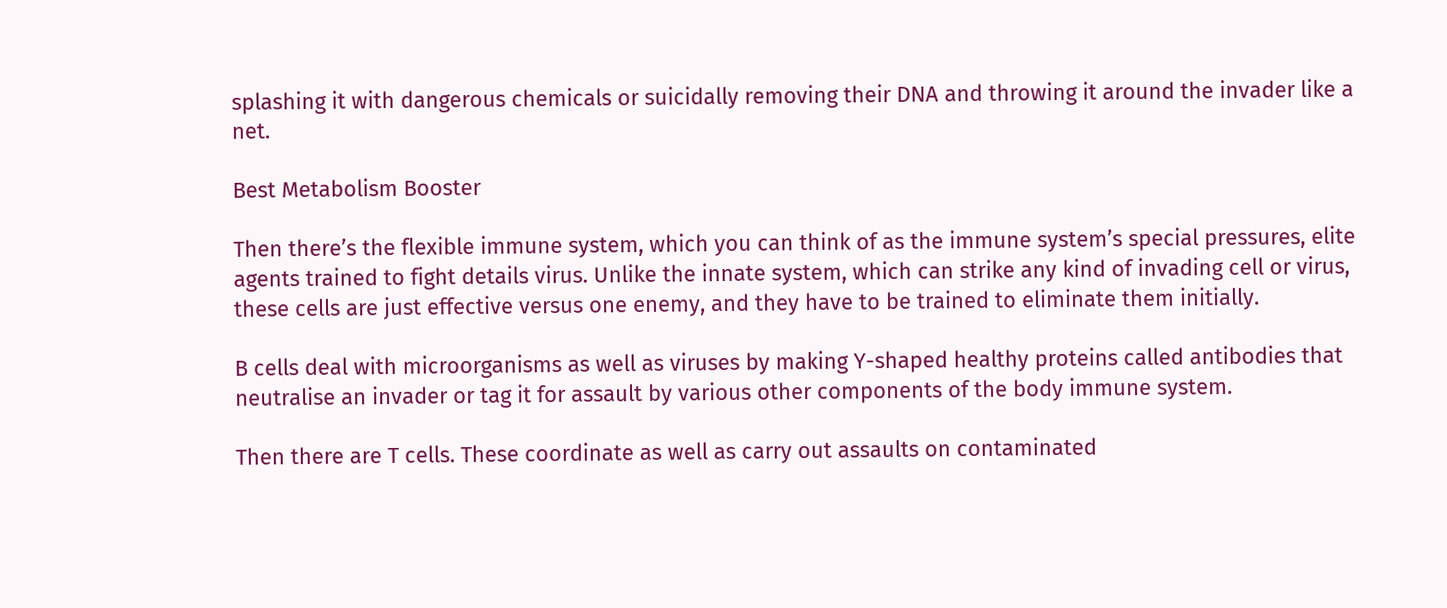splashing it with dangerous chemicals or suicidally removing their DNA and throwing it around the invader like a net.

Best Metabolism Booster

Then there’s the flexible immune system, which you can think of as the immune system’s special pressures, elite agents trained to fight details virus. Unlike the innate system, which can strike any kind of invading cell or virus, these cells are just effective versus one enemy, and they have to be trained to eliminate them initially.

B cells deal with microorganisms as well as viruses by making Y-shaped healthy proteins called antibodies that neutralise an invader or tag it for assault by various other components of the body immune system.

Then there are T cells. These coordinate as well as carry out assaults on contaminated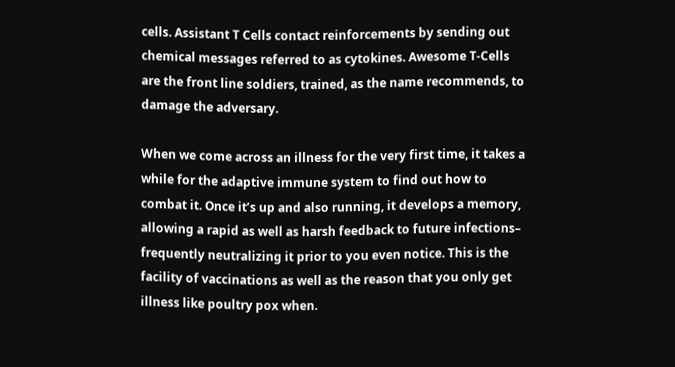cells. Assistant T Cells contact reinforcements by sending out chemical messages referred to as cytokines. Awesome T-Cells are the front line soldiers, trained, as the name recommends, to damage the adversary.

When we come across an illness for the very first time, it takes a while for the adaptive immune system to find out how to combat it. Once it’s up and also running, it develops a memory, allowing a rapid as well as harsh feedback to future infections– frequently neutralizing it prior to you even notice. This is the facility of vaccinations as well as the reason that you only get illness like poultry pox when.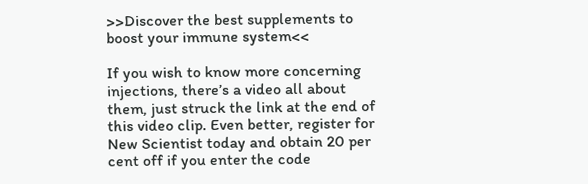>>Discover the best supplements to boost your immune system<<

If you wish to know more concerning injections, there’s a video all about them, just struck the link at the end of this video clip. Even better, register for New Scientist today and obtain 20 per cent off if you enter the code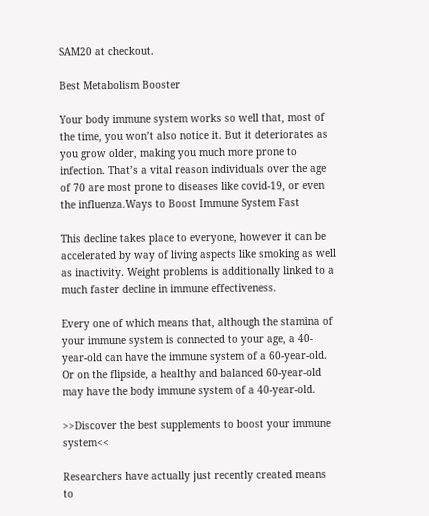SAM20 at checkout.

Best Metabolism Booster

Your body immune system works so well that, most of the time, you won’t also notice it. But it deteriorates as you grow older, making you much more prone to infection. That’s a vital reason individuals over the age of 70 are most prone to diseases like covid-19, or even the influenza.Ways to Boost Immune System Fast

This decline takes place to everyone, however it can be accelerated by way of living aspects like smoking as well as inactivity. Weight problems is additionally linked to a much faster decline in immune effectiveness.

Every one of which means that, although the stamina of your immune system is connected to your age, a 40-year-old can have the immune system of a 60-year-old. Or on the flipside, a healthy and balanced 60-year-old may have the body immune system of a 40-year-old.

>>Discover the best supplements to boost your immune system<<

Researchers have actually just recently created means to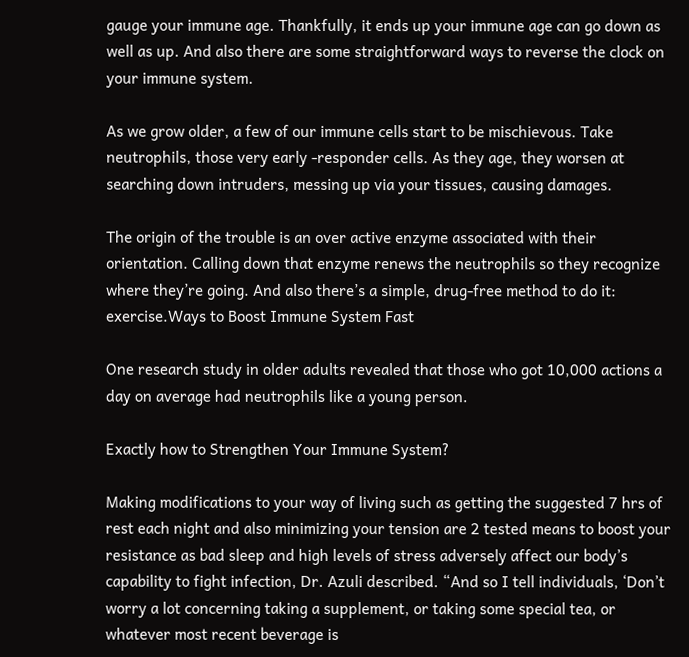gauge your immune age. Thankfully, it ends up your immune age can go down as well as up. And also there are some straightforward ways to reverse the clock on your immune system.

As we grow older, a few of our immune cells start to be mischievous. Take neutrophils, those very early -responder cells. As they age, they worsen at searching down intruders, messing up via your tissues, causing damages.

The origin of the trouble is an over active enzyme associated with their orientation. Calling down that enzyme renews the neutrophils so they recognize where they’re going. And also there’s a simple, drug-free method to do it: exercise.Ways to Boost Immune System Fast

One research study in older adults revealed that those who got 10,000 actions a day on average had neutrophils like a young person.

Exactly how to Strengthen Your Immune System?

Making modifications to your way of living such as getting the suggested 7 hrs of rest each night and also minimizing your tension are 2 tested means to boost your resistance as bad sleep and high levels of stress adversely affect our body’s capability to fight infection, Dr. Azuli described. “And so I tell individuals, ‘Don’t worry a lot concerning taking a supplement, or taking some special tea, or whatever most recent beverage is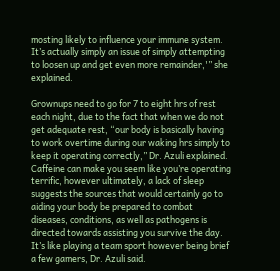mosting likely to influence your immune system. It’s actually simply an issue of simply attempting to loosen up and get even more remainder,'” she explained.

Grownups need to go for 7 to eight hrs of rest each night, due to the fact that when we do not get adequate rest, “our body is basically having to work overtime during our waking hrs simply to keep it operating correctly,” Dr. Azuli explained. Caffeine can make you seem like you’re operating terrific, however ultimately, a lack of sleep suggests the sources that would certainly go to aiding your body be prepared to combat diseases, conditions, as well as pathogens is directed towards assisting you survive the day. It’s like playing a team sport however being brief a few gamers, Dr. Azuli said.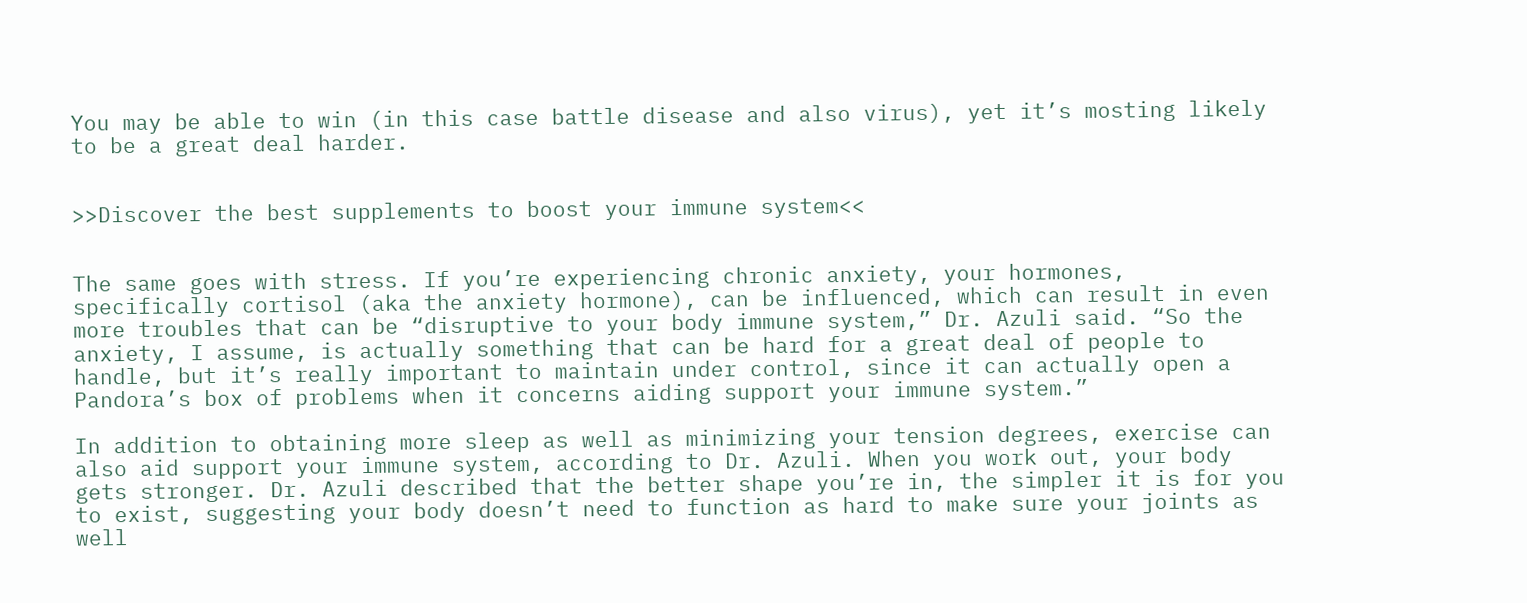You may be able to win (in this case battle disease and also virus), yet it’s mosting likely to be a great deal harder.


>>Discover the best supplements to boost your immune system<<


The same goes with stress. If you’re experiencing chronic anxiety, your hormones, specifically cortisol (aka the anxiety hormone), can be influenced, which can result in even more troubles that can be “disruptive to your body immune system,” Dr. Azuli said. “So the anxiety, I assume, is actually something that can be hard for a great deal of people to handle, but it’s really important to maintain under control, since it can actually open a Pandora’s box of problems when it concerns aiding support your immune system.”

In addition to obtaining more sleep as well as minimizing your tension degrees, exercise can also aid support your immune system, according to Dr. Azuli. When you work out, your body gets stronger. Dr. Azuli described that the better shape you’re in, the simpler it is for you to exist, suggesting your body doesn’t need to function as hard to make sure your joints as well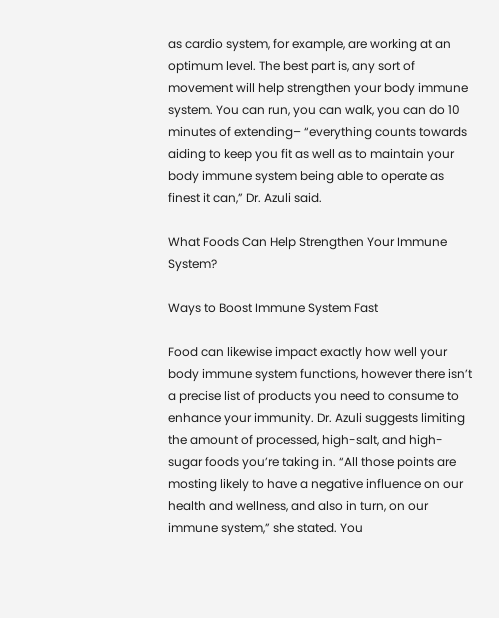as cardio system, for example, are working at an optimum level. The best part is, any sort of movement will help strengthen your body immune system. You can run, you can walk, you can do 10 minutes of extending– “everything counts towards aiding to keep you fit as well as to maintain your body immune system being able to operate as finest it can,” Dr. Azuli said.

What Foods Can Help Strengthen Your Immune System?

Ways to Boost Immune System Fast

Food can likewise impact exactly how well your body immune system functions, however there isn’t a precise list of products you need to consume to enhance your immunity. Dr. Azuli suggests limiting the amount of processed, high-salt, and high-sugar foods you’re taking in. “All those points are mosting likely to have a negative influence on our health and wellness, and also in turn, on our immune system,” she stated. You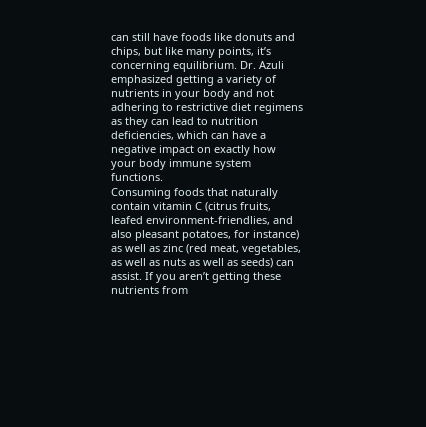can still have foods like donuts and chips, but like many points, it’s concerning equilibrium. Dr. Azuli emphasized getting a variety of nutrients in your body and not adhering to restrictive diet regimens as they can lead to nutrition deficiencies, which can have a negative impact on exactly how your body immune system functions.
Consuming foods that naturally contain vitamin C (citrus fruits, leafed environment-friendlies, and also pleasant potatoes, for instance) as well as zinc (red meat, vegetables, as well as nuts as well as seeds) can assist. If you aren’t getting these nutrients from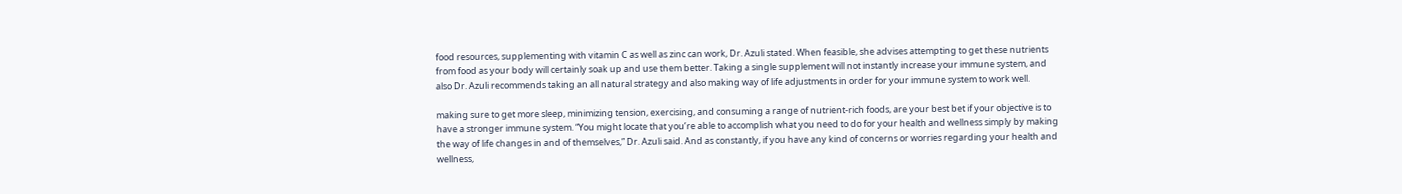food resources, supplementing with vitamin C as well as zinc can work, Dr. Azuli stated. When feasible, she advises attempting to get these nutrients from food as your body will certainly soak up and use them better. Taking a single supplement will not instantly increase your immune system, and also Dr. Azuli recommends taking an all natural strategy and also making way of life adjustments in order for your immune system to work well.

making sure to get more sleep, minimizing tension, exercising, and consuming a range of nutrient-rich foods, are your best bet if your objective is to have a stronger immune system. “You might locate that you’re able to accomplish what you need to do for your health and wellness simply by making the way of life changes in and of themselves,” Dr. Azuli said. And as constantly, if you have any kind of concerns or worries regarding your health and wellness,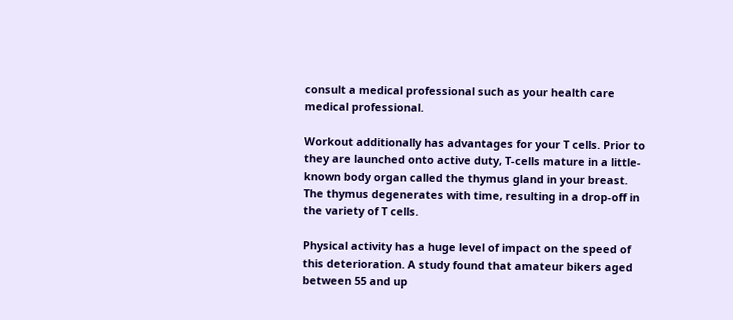consult a medical professional such as your health care medical professional.

Workout additionally has advantages for your T cells. Prior to they are launched onto active duty, T-cells mature in a little-known body organ called the thymus gland in your breast. The thymus degenerates with time, resulting in a drop-off in the variety of T cells.

Physical activity has a huge level of impact on the speed of this deterioration. A study found that amateur bikers aged between 55 and up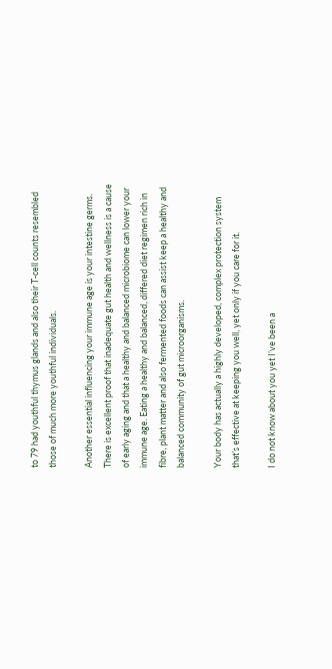to 79 had youthful thymus glands and also their T-cell counts resembled those of much more youthful individuals.

Another essential influencing your immune age is your intestine germs. There is excellent proof that inadequate gut health and wellness is a cause of early aging and that a healthy and balanced microbiome can lower your immune age. Eating a healthy and balanced, differed diet regimen rich in fibre, plant matter and also fermented foods can assist keep a healthy and balanced community of gut microorganisms.

Your body has actually a highly developed, complex protection system that’s effective at keeping you well, yet only if you care for it.

I do not know about you yet I’ve been a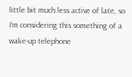little bit much less active of late, so I’m considering this something of a wake-up telephone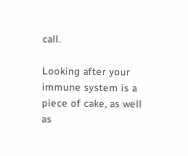call.

Looking after your immune system is a piece of cake, as well as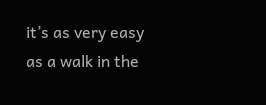it’s as very easy as a walk in the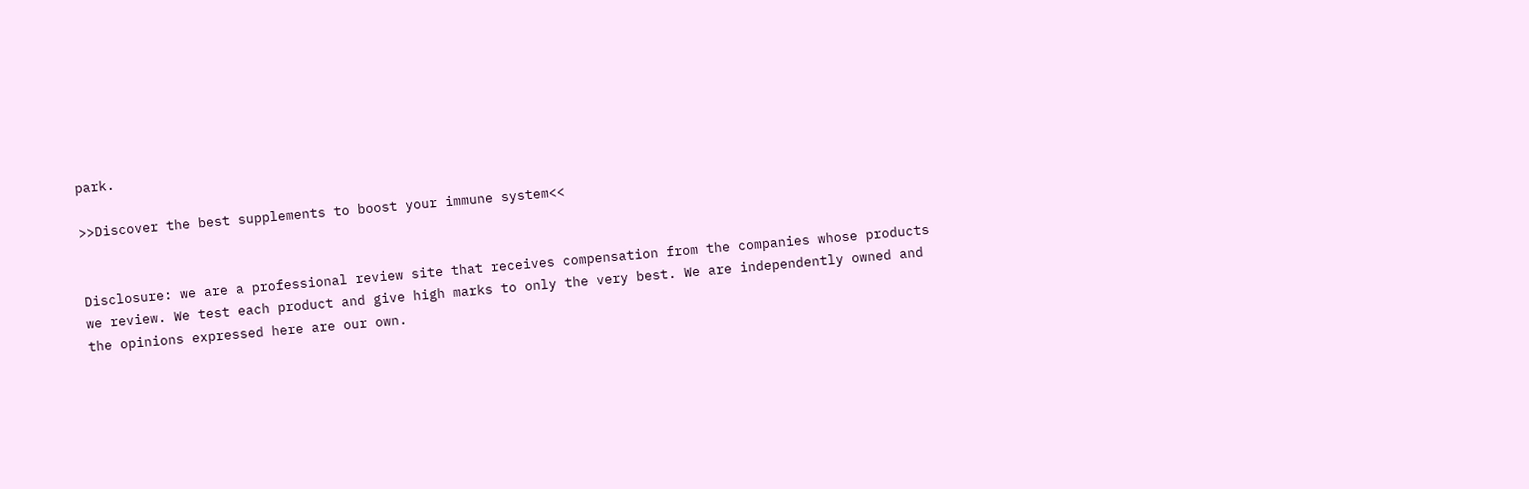park.

>>Discover the best supplements to boost your immune system<<


Disclosure: we are a professional review site that receives compensation from the companies whose products we review. We test each product and give high marks to only the very best. We are independently owned and the opinions expressed here are our own.